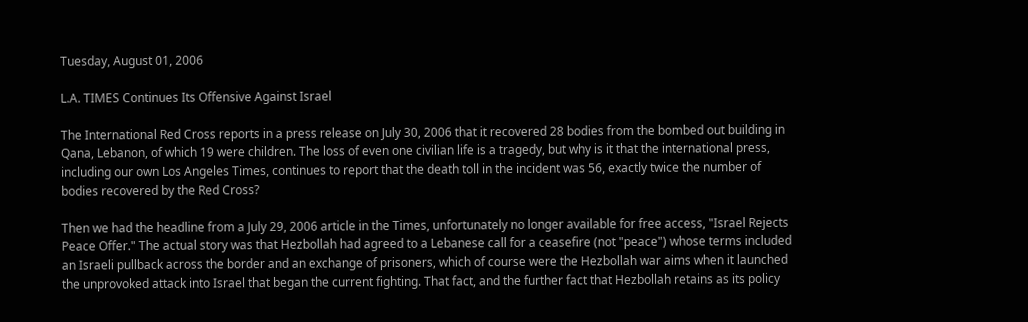Tuesday, August 01, 2006

L.A. TIMES Continues Its Offensive Against Israel

The International Red Cross reports in a press release on July 30, 2006 that it recovered 28 bodies from the bombed out building in Qana, Lebanon, of which 19 were children. The loss of even one civilian life is a tragedy, but why is it that the international press, including our own Los Angeles Times, continues to report that the death toll in the incident was 56, exactly twice the number of bodies recovered by the Red Cross?

Then we had the headline from a July 29, 2006 article in the Times, unfortunately no longer available for free access, "Israel Rejects Peace Offer." The actual story was that Hezbollah had agreed to a Lebanese call for a ceasefire (not "peace") whose terms included an Israeli pullback across the border and an exchange of prisoners, which of course were the Hezbollah war aims when it launched the unprovoked attack into Israel that began the current fighting. That fact, and the further fact that Hezbollah retains as its policy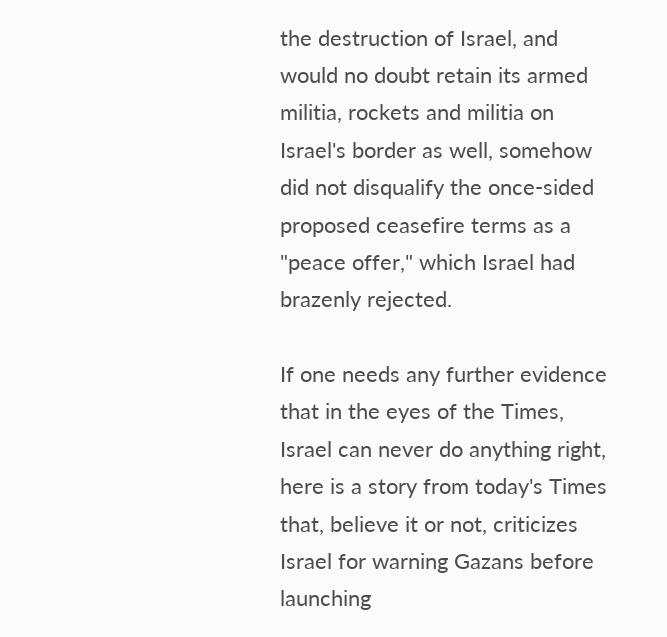the destruction of Israel, and would no doubt retain its armed militia, rockets and militia on Israel's border as well, somehow did not disqualify the once-sided proposed ceasefire terms as a "peace offer," which Israel had brazenly rejected.

If one needs any further evidence that in the eyes of the Times, Israel can never do anything right, here is a story from today's Times that, believe it or not, criticizes Israel for warning Gazans before launching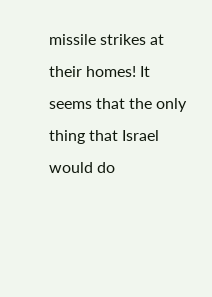missile strikes at their homes! It seems that the only thing that Israel would do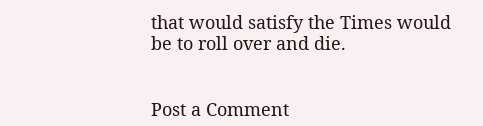that would satisfy the Times would be to roll over and die.


Post a Comment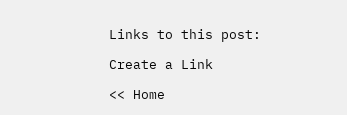Links to this post:

Create a Link

<< Home